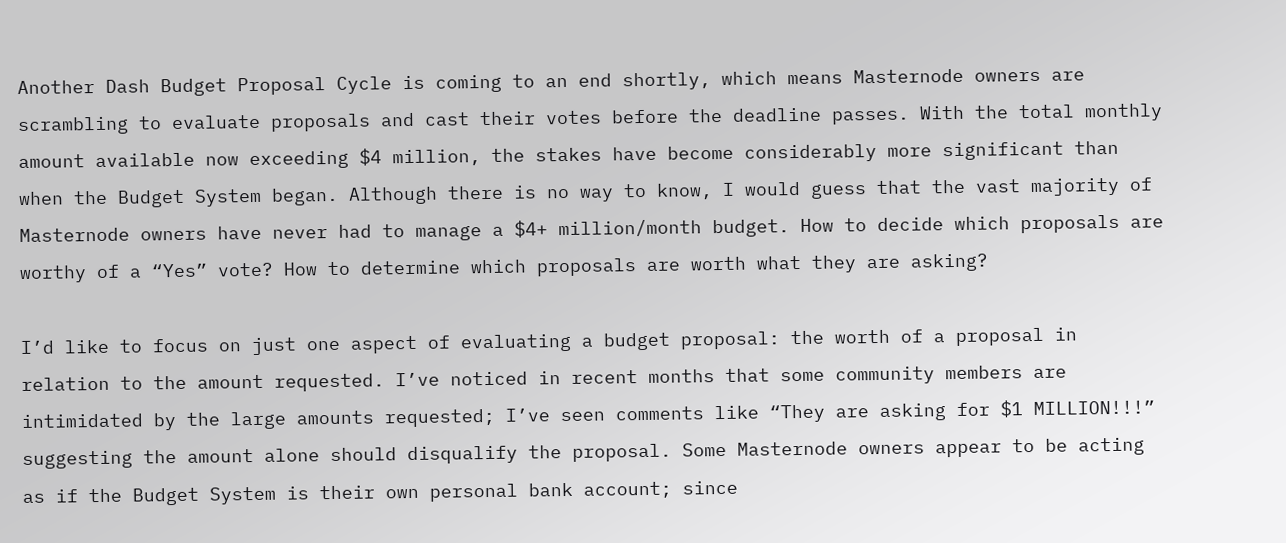Another Dash Budget Proposal Cycle is coming to an end shortly, which means Masternode owners are scrambling to evaluate proposals and cast their votes before the deadline passes. With the total monthly amount available now exceeding $4 million, the stakes have become considerably more significant than when the Budget System began. Although there is no way to know, I would guess that the vast majority of Masternode owners have never had to manage a $4+ million/month budget. How to decide which proposals are worthy of a “Yes” vote? How to determine which proposals are worth what they are asking?

I’d like to focus on just one aspect of evaluating a budget proposal: the worth of a proposal in relation to the amount requested. I’ve noticed in recent months that some community members are intimidated by the large amounts requested; I’ve seen comments like “They are asking for $1 MILLION!!!” suggesting the amount alone should disqualify the proposal. Some Masternode owners appear to be acting as if the Budget System is their own personal bank account; since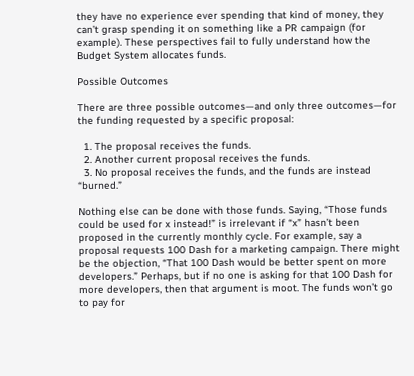they have no experience ever spending that kind of money, they can’t grasp spending it on something like a PR campaign (for example). These perspectives fail to fully understand how the Budget System allocates funds.

Possible Outcomes

There are three possible outcomes—and only three outcomes—for the funding requested by a specific proposal:

  1. The proposal receives the funds.
  2. Another current proposal receives the funds.
  3. No proposal receives the funds, and the funds are instead “burned.”

Nothing else can be done with those funds. Saying, “Those funds could be used for x instead!” is irrelevant if “x” hasn’t been proposed in the currently monthly cycle. For example, say a proposal requests 100 Dash for a marketing campaign. There might be the objection, “That 100 Dash would be better spent on more developers.” Perhaps, but if no one is asking for that 100 Dash for more developers, then that argument is moot. The funds won’t go to pay for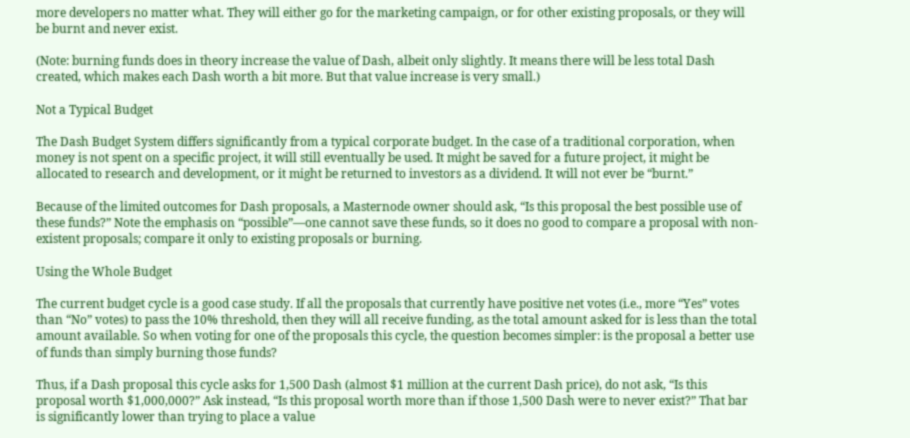more developers no matter what. They will either go for the marketing campaign, or for other existing proposals, or they will be burnt and never exist.

(Note: burning funds does in theory increase the value of Dash, albeit only slightly. It means there will be less total Dash created, which makes each Dash worth a bit more. But that value increase is very small.)

Not a Typical Budget

The Dash Budget System differs significantly from a typical corporate budget. In the case of a traditional corporation, when money is not spent on a specific project, it will still eventually be used. It might be saved for a future project, it might be allocated to research and development, or it might be returned to investors as a dividend. It will not ever be “burnt.”

Because of the limited outcomes for Dash proposals, a Masternode owner should ask, “Is this proposal the best possible use of these funds?” Note the emphasis on “possible”—one cannot save these funds, so it does no good to compare a proposal with non-existent proposals; compare it only to existing proposals or burning.

Using the Whole Budget

The current budget cycle is a good case study. If all the proposals that currently have positive net votes (i.e., more “Yes” votes than “No” votes) to pass the 10% threshold, then they will all receive funding, as the total amount asked for is less than the total amount available. So when voting for one of the proposals this cycle, the question becomes simpler: is the proposal a better use of funds than simply burning those funds?

Thus, if a Dash proposal this cycle asks for 1,500 Dash (almost $1 million at the current Dash price), do not ask, “Is this proposal worth $1,000,000?” Ask instead, “Is this proposal worth more than if those 1,500 Dash were to never exist?” That bar is significantly lower than trying to place a value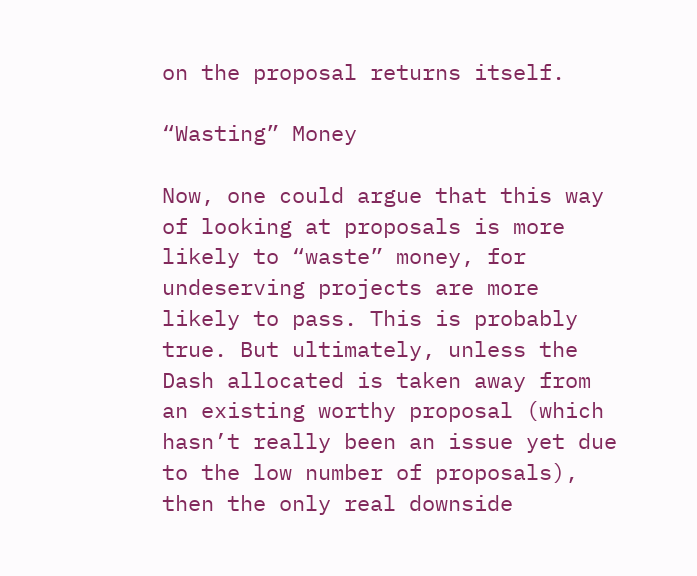on the proposal returns itself.

“Wasting” Money

Now, one could argue that this way of looking at proposals is more likely to “waste” money, for undeserving projects are more likely to pass. This is probably true. But ultimately, unless the Dash allocated is taken away from an existing worthy proposal (which hasn’t really been an issue yet due to the low number of proposals), then the only real downside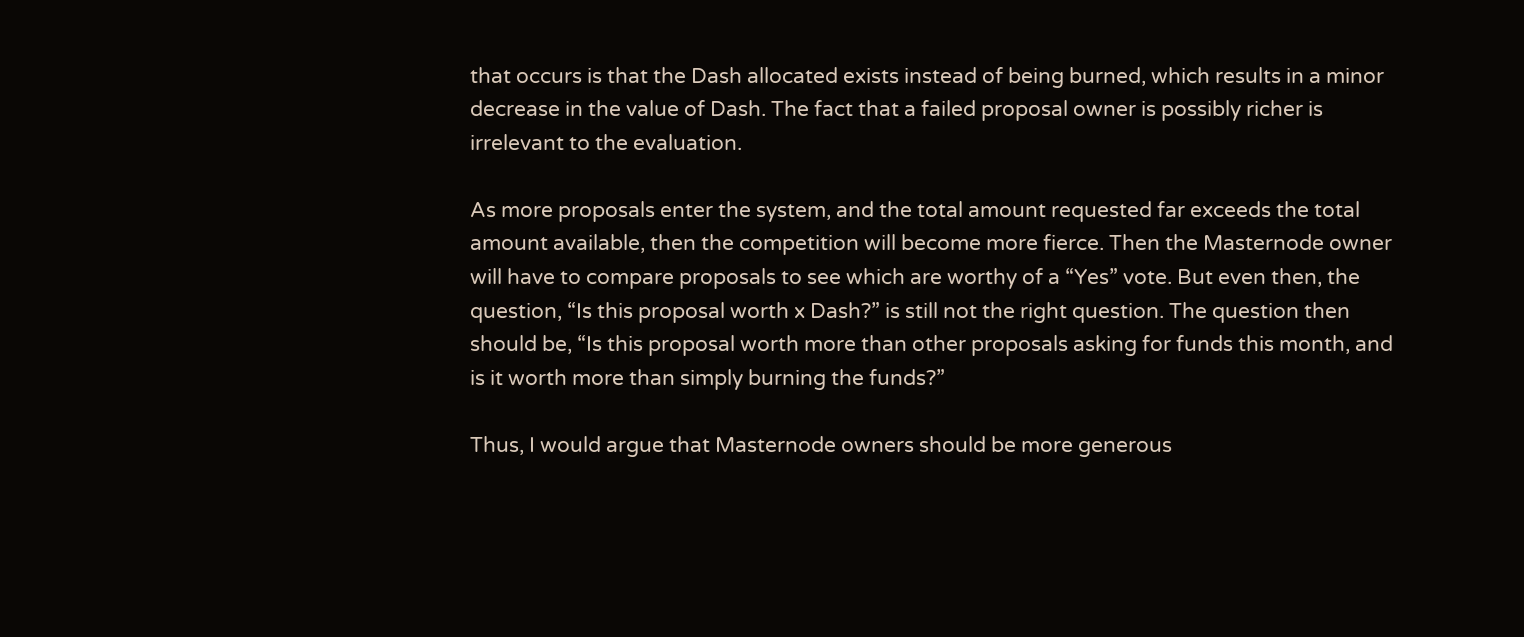that occurs is that the Dash allocated exists instead of being burned, which results in a minor decrease in the value of Dash. The fact that a failed proposal owner is possibly richer is irrelevant to the evaluation.

As more proposals enter the system, and the total amount requested far exceeds the total amount available, then the competition will become more fierce. Then the Masternode owner will have to compare proposals to see which are worthy of a “Yes” vote. But even then, the question, “Is this proposal worth x Dash?” is still not the right question. The question then should be, “Is this proposal worth more than other proposals asking for funds this month, and is it worth more than simply burning the funds?”

Thus, I would argue that Masternode owners should be more generous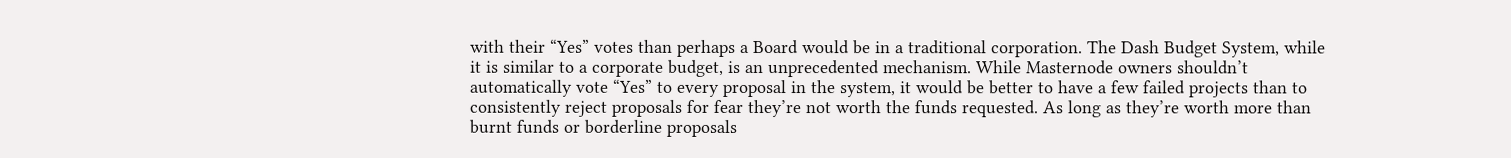with their “Yes” votes than perhaps a Board would be in a traditional corporation. The Dash Budget System, while it is similar to a corporate budget, is an unprecedented mechanism. While Masternode owners shouldn’t automatically vote “Yes” to every proposal in the system, it would be better to have a few failed projects than to consistently reject proposals for fear they’re not worth the funds requested. As long as they’re worth more than burnt funds or borderline proposals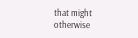that might otherwise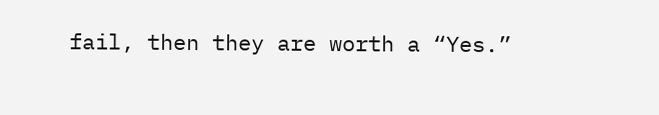fail, then they are worth a “Yes.”